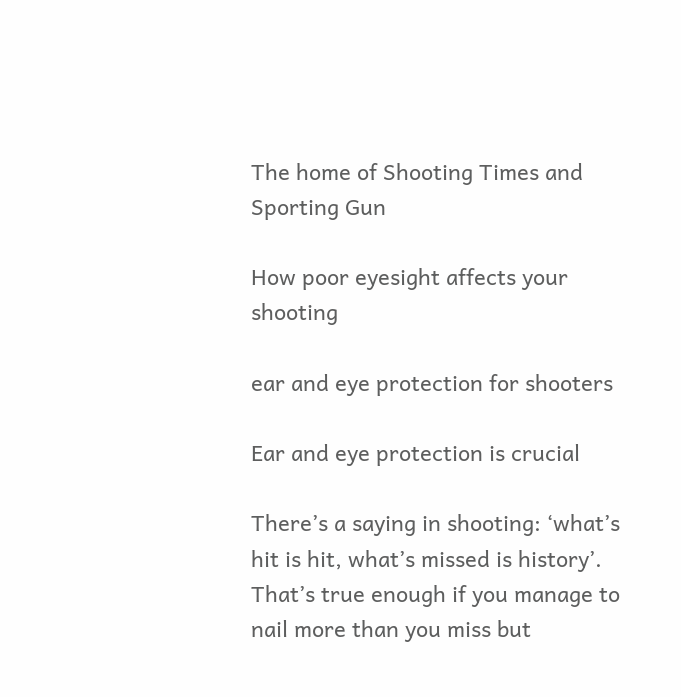The home of Shooting Times and Sporting Gun

How poor eyesight affects your shooting

ear and eye protection for shooters

Ear and eye protection is crucial

There’s a saying in shooting: ‘what’s hit is hit, what’s missed is history’. That’s true enough if you manage to nail more than you miss but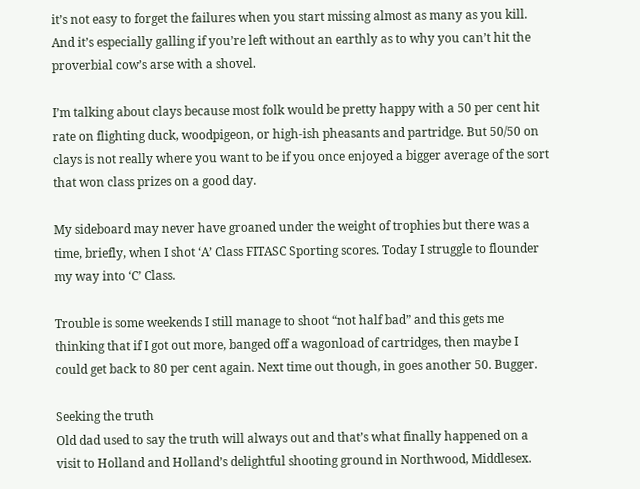it’s not easy to forget the failures when you start missing almost as many as you kill. And it’s especially galling if you’re left without an earthly as to why you can’t hit the proverbial cow’s arse with a shovel.

I’m talking about clays because most folk would be pretty happy with a 50 per cent hit rate on flighting duck, woodpigeon, or high-ish pheasants and partridge. But 50/50 on clays is not really where you want to be if you once enjoyed a bigger average of the sort that won class prizes on a good day.

My sideboard may never have groaned under the weight of trophies but there was a time, briefly, when I shot ‘A’ Class FITASC Sporting scores. Today I struggle to flounder my way into ‘C’ Class.

Trouble is some weekends I still manage to shoot “not half bad” and this gets me thinking that if I got out more, banged off a wagonload of cartridges, then maybe I could get back to 80 per cent again. Next time out though, in goes another 50. Bugger.

Seeking the truth
Old dad used to say the truth will always out and that’s what finally happened on a visit to Holland and Holland’s delightful shooting ground in Northwood, Middlesex.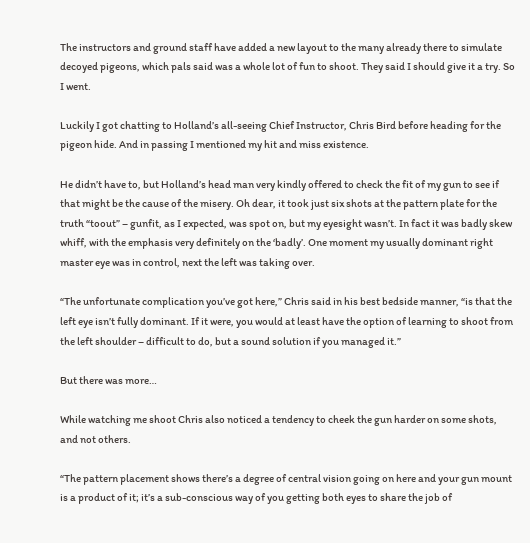The instructors and ground staff have added a new layout to the many already there to simulate decoyed pigeons, which pals said was a whole lot of fun to shoot. They said I should give it a try. So I went.

Luckily I got chatting to Holland’s all-seeing Chief Instructor, Chris Bird before heading for the pigeon hide. And in passing I mentioned my hit and miss existence.

He didn’t have to, but Holland’s head man very kindly offered to check the fit of my gun to see if that might be the cause of the misery. Oh dear, it took just six shots at the pattern plate for the truth “toout” – gunfit, as I expected, was spot on, but my eyesight wasn’t. In fact it was badly skew whiff, with the emphasis very definitely on the ‘badly’. One moment my usually dominant right master eye was in control, next the left was taking over.

“The unfortunate complication you’ve got here,” Chris said in his best bedside manner, “is that the left eye isn’t fully dominant. If it were, you would at least have the option of learning to shoot from the left shoulder – difficult to do, but a sound solution if you managed it.”

But there was more…

While watching me shoot Chris also noticed a tendency to cheek the gun harder on some shots, and not others.

“The pattern placement shows there’s a degree of central vision going on here and your gun mount is a product of it; it’s a sub-conscious way of you getting both eyes to share the job of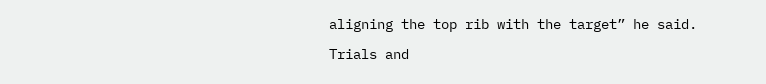aligning the top rib with the target” he said.

Trials and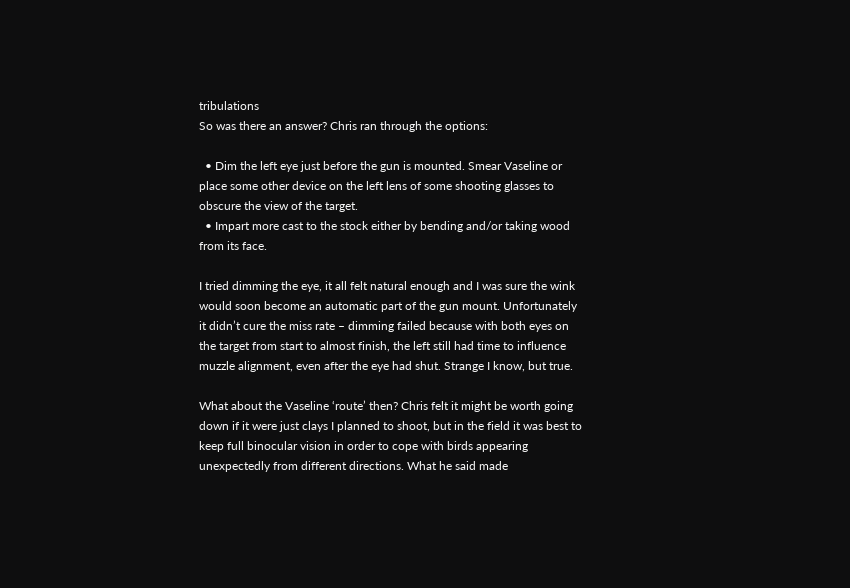tribulations
So was there an answer? Chris ran through the options:

  • Dim the left eye just before the gun is mounted. Smear Vaseline or place some other device on the left lens of some shooting glasses to obscure the view of the target.
  • Impart more cast to the stock either by bending and/or taking wood from its face.

I tried dimming the eye, it all felt natural enough and I was sure the wink would soon become an automatic part of the gun mount. Unfortunately it didn’t cure the miss rate – dimming failed because with both eyes on the target from start to almost finish, the left still had time to influence muzzle alignment, even after the eye had shut. Strange I know, but true.

What about the Vaseline ‘route’ then? Chris felt it might be worth going down if it were just clays I planned to shoot, but in the field it was best to keep full binocular vision in order to cope with birds appearing unexpectedly from different directions. What he said made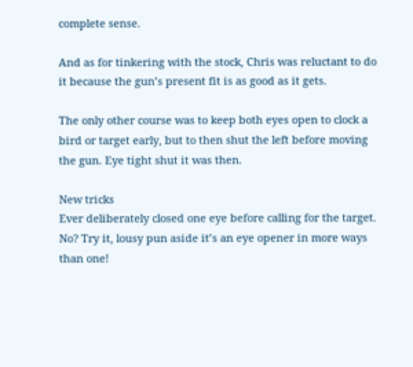complete sense.

And as for tinkering with the stock, Chris was reluctant to do it because the gun’s present fit is as good as it gets.

The only other course was to keep both eyes open to clock a bird or target early, but to then shut the left before moving the gun. Eye tight shut it was then.

New tricks
Ever deliberately closed one eye before calling for the target. No? Try it, lousy pun aside it’s an eye opener in more ways than one!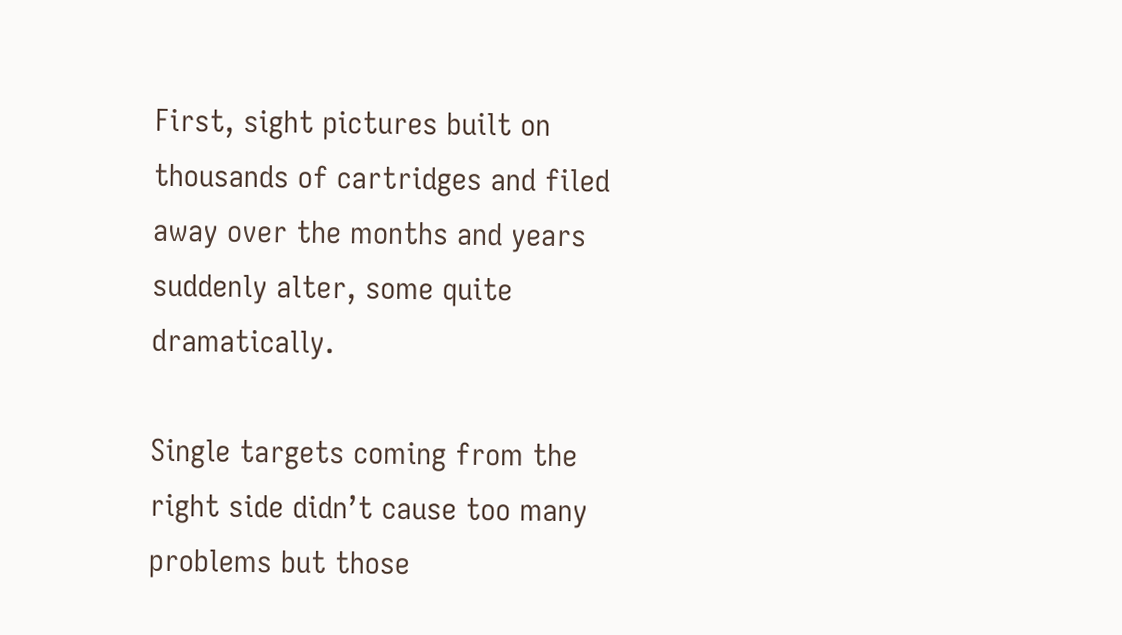First, sight pictures built on thousands of cartridges and filed away over the months and years suddenly alter, some quite dramatically.

Single targets coming from the right side didn’t cause too many problems but those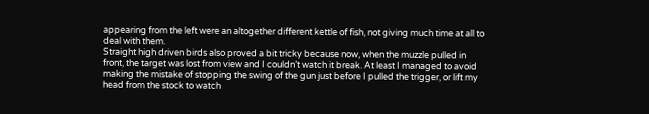appearing from the left were an altogether different kettle of fish, not giving much time at all to deal with them.
Straight high driven birds also proved a bit tricky because now, when the muzzle pulled in front, the target was lost from view and I couldn’t watch it break. At least I managed to avoid making the mistake of stopping the swing of the gun just before I pulled the trigger, or lift my head from the stock to watch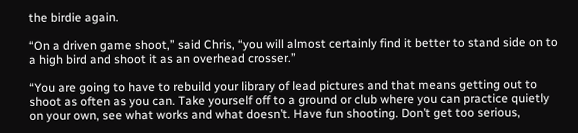the birdie again.

“On a driven game shoot,” said Chris, “you will almost certainly find it better to stand side on to a high bird and shoot it as an overhead crosser.”

“You are going to have to rebuild your library of lead pictures and that means getting out to shoot as often as you can. Take yourself off to a ground or club where you can practice quietly on your own, see what works and what doesn’t. Have fun shooting. Don’t get too serious,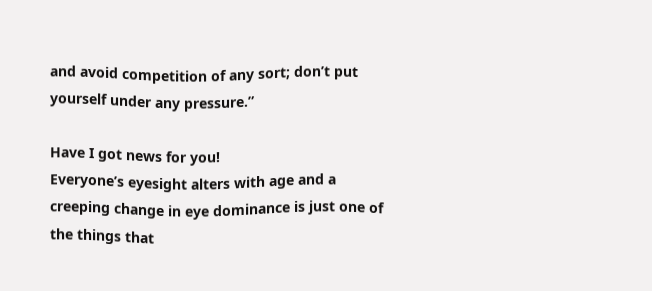and avoid competition of any sort; don’t put yourself under any pressure.”

Have I got news for you!
Everyone’s eyesight alters with age and a creeping change in eye dominance is just one of the things that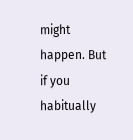might happen. But if you habitually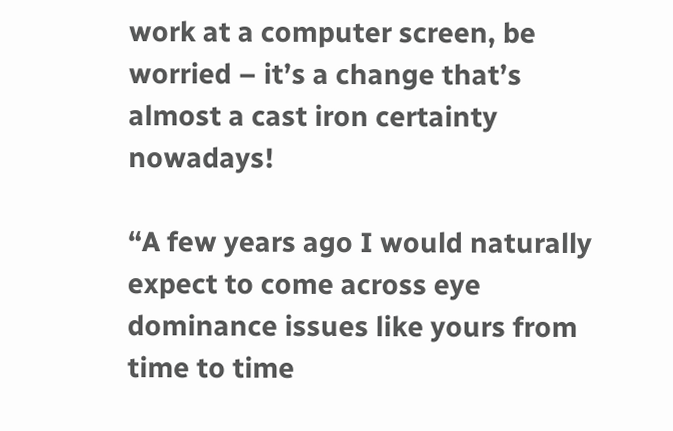work at a computer screen, be worried – it’s a change that’s almost a cast iron certainty nowadays!

“A few years ago I would naturally expect to come across eye dominance issues like yours from time to time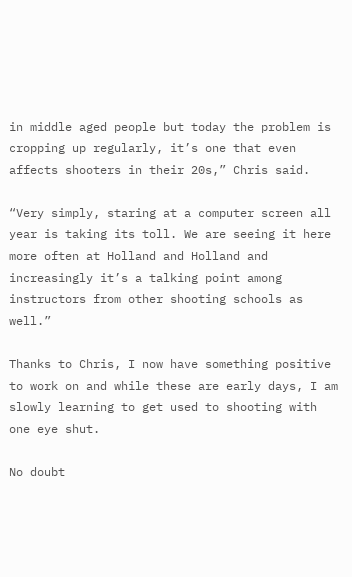in middle aged people but today the problem is cropping up regularly, it’s one that even affects shooters in their 20s,” Chris said.

“Very simply, staring at a computer screen all year is taking its toll. We are seeing it here more often at Holland and Holland and increasingly it’s a talking point among instructors from other shooting schools as well.”

Thanks to Chris, I now have something positive to work on and while these are early days, I am slowly learning to get used to shooting with one eye shut.

No doubt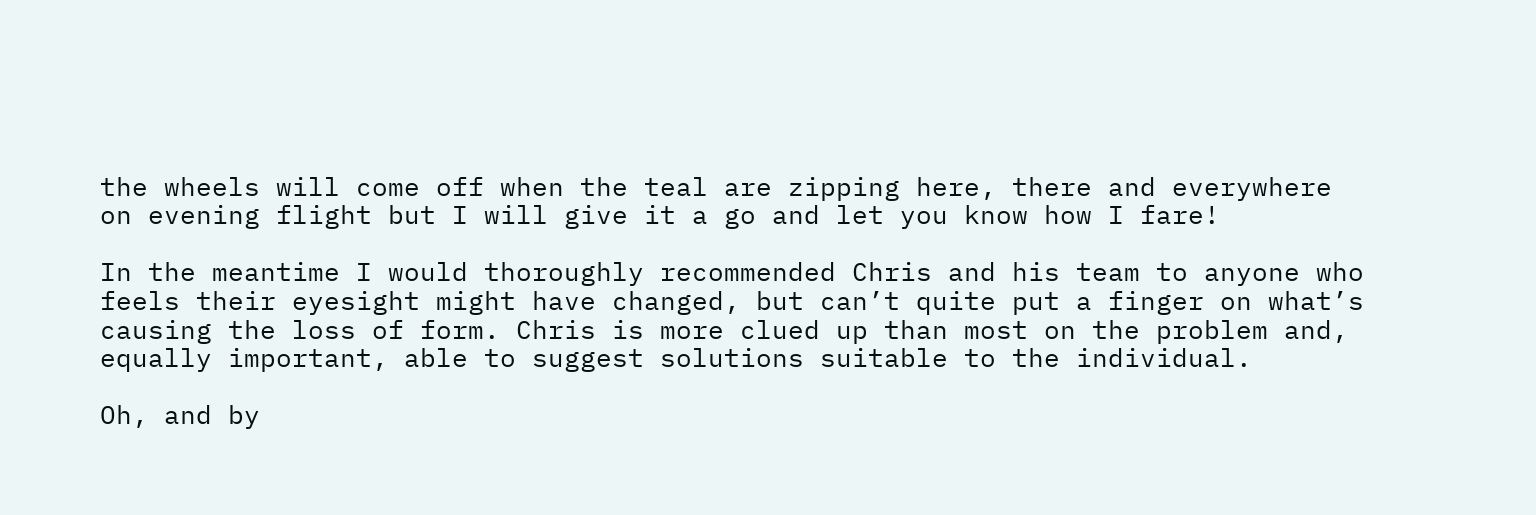the wheels will come off when the teal are zipping here, there and everywhere on evening flight but I will give it a go and let you know how I fare!

In the meantime I would thoroughly recommended Chris and his team to anyone who feels their eyesight might have changed, but can’t quite put a finger on what’s causing the loss of form. Chris is more clued up than most on the problem and, equally important, able to suggest solutions suitable to the individual.

Oh, and by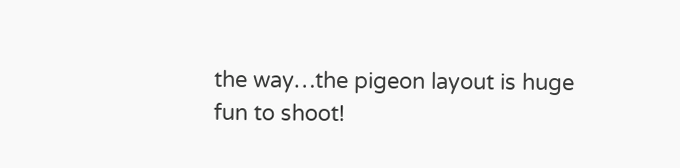the way…the pigeon layout is huge fun to shoot!